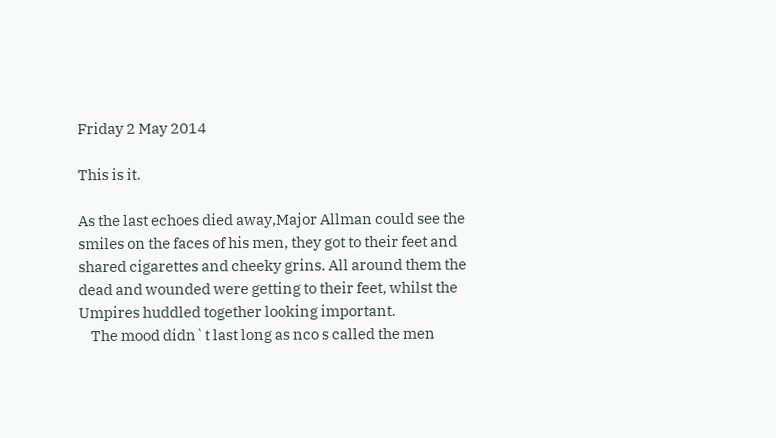Friday 2 May 2014

This is it.

As the last echoes died away,Major Allman could see the smiles on the faces of his men, they got to their feet and shared cigarettes and cheeky grins. All around them the dead and wounded were getting to their feet, whilst the Umpires huddled together looking important.
    The mood didn`t last long as nco s called the men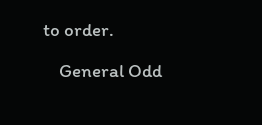to order.

    General Odd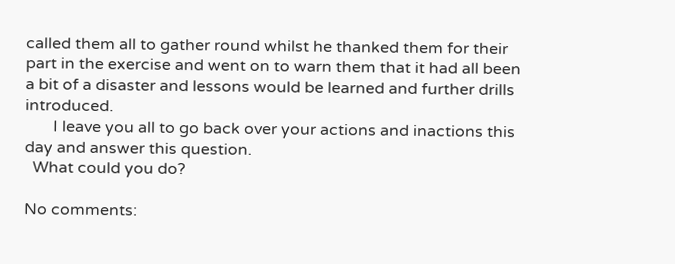called them all to gather round whilst he thanked them for their part in the exercise and went on to warn them that it had all been a bit of a disaster and lessons would be learned and further drills introduced.
       I leave you all to go back over your actions and inactions this day and answer this question.
  What could you do?

No comments: